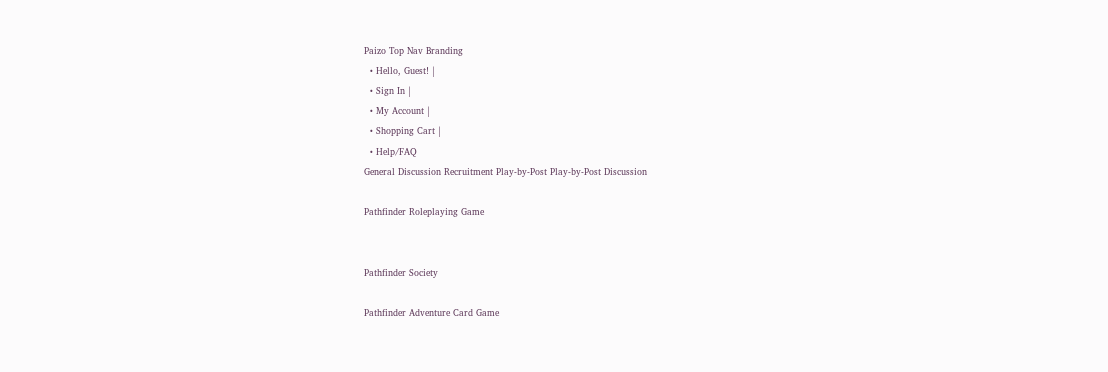Paizo Top Nav Branding
  • Hello, Guest! |
  • Sign In |
  • My Account |
  • Shopping Cart |
  • Help/FAQ
General Discussion Recruitment Play-by-Post Play-by-Post Discussion

Pathfinder Roleplaying Game


Pathfinder Society

Pathfinder Adventure Card Game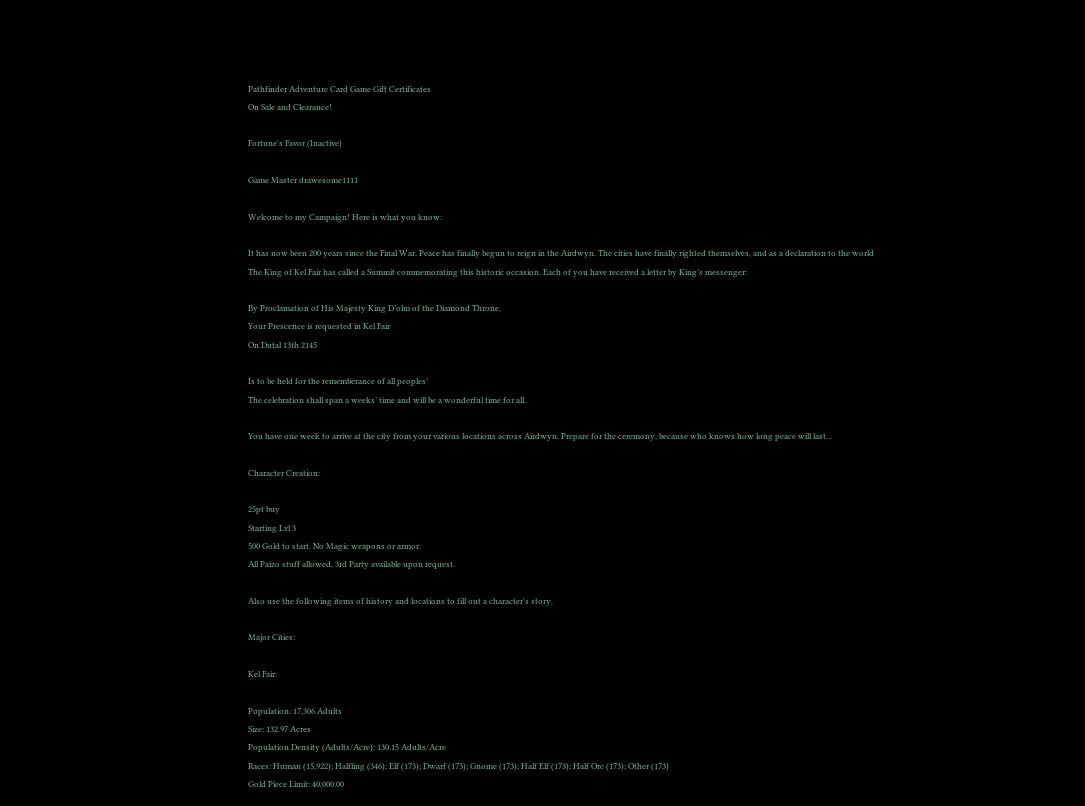Pathfinder Adventure Card Game Gift Certificates
On Sale and Clearance!

Fortune's Favor (Inactive)

Game Master drawesome1111

Welcome to my Campaign! Here is what you know:

It has now been 200 years since the Final War. Peace has finally begun to reign in the Airdwyn. The cities have finally righted themselves, and as a declaration to the world The King of Kel Fair has called a Summit commemorating this historic occasion. Each of you have received a letter by King’s messenger:

By Proclamation of His Majesty King D’olm of the Diamond Throne,
Your Prescence is requested in Kel Fair
On Dutal 13th 2145

Is to be held for the rememberance of all peoples’
The celebration shall span a weeks’ time and will be a wonderful time for all.

You have one week to arrive at the city from your various locations across Airdwyn. Prepare for the ceremony, because who knows how long peace will last…

Character Creation:

25pt buy
Starting Lvl 3
500 Gold to start. No Magic weapons or armor.
All Paizo stuff allowed, 3rd Party available upon request.

Also use the following items of history and locations to fill out a character's story.

Major Cities:

Kel Fair:

Population: 17,306 Adults
Size: 132.97 Acres
Population Density (Adults/Acre): 130.15 Adults/Acre
Races: Human (15,922); Halfling (346); Elf (173); Dwarf (173); Gnome (173); Half Elf (173); Half Orc (173); Other (173)
Gold Piece Limit: 40,000.00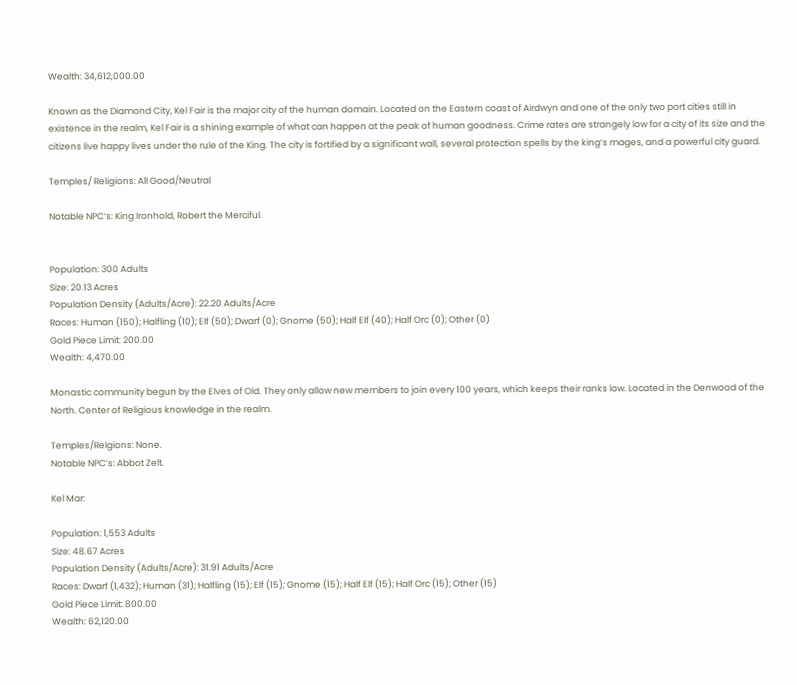Wealth: 34,612,000.00

Known as the Diamond City, Kel Fair is the major city of the human domain. Located on the Eastern coast of Airdwyn and one of the only two port cities still in existence in the realm, Kel Fair is a shining example of what can happen at the peak of human goodness. Crime rates are strangely low for a city of its size and the citizens live happy lives under the rule of the King. The city is fortified by a significant wall, several protection spells by the king’s mages, and a powerful city guard.

Temples/ Religions: All Good/Neutral

Notable NPC’s: King Ironhold, Robert the Merciful.


Population: 300 Adults
Size: 20.13 Acres
Population Density (Adults/Acre): 22.20 Adults/Acre
Races: Human (150); Halfling (10); Elf (50); Dwarf (0); Gnome (50); Half Elf (40); Half Orc (0); Other (0)
Gold Piece Limit: 200.00
Wealth: 4,470.00

Monastic community begun by the Elves of Old. They only allow new members to join every 100 years, which keeps their ranks low. Located in the Denwood of the North. Center of Religious knowledge in the realm.

Temples/Relgions: None.
Notable NPC’s: Abbot Zelt.

Kel Mar:

Population: 1,553 Adults
Size: 48.67 Acres
Population Density (Adults/Acre): 31.91 Adults/Acre
Races: Dwarf (1,432); Human (31); Halfling (15); Elf (15); Gnome (15); Half Elf (15); Half Orc (15); Other (15)
Gold Piece Limit: 800.00
Wealth: 62,120.00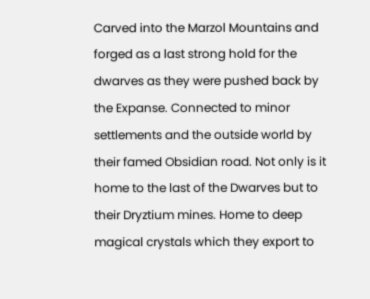Carved into the Marzol Mountains and forged as a last strong hold for the dwarves as they were pushed back by the Expanse. Connected to minor settlements and the outside world by their famed Obsidian road. Not only is it home to the last of the Dwarves but to their Dryztium mines. Home to deep magical crystals which they export to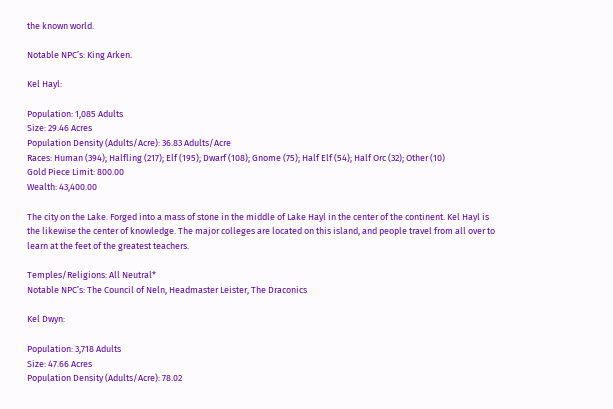the known world.

Notable NPC’s: King Arken.

Kel Hayl:

Population: 1,085 Adults
Size: 29.46 Acres
Population Density (Adults/Acre): 36.83 Adults/Acre
Races: Human (394); Halfling (217); Elf (195); Dwarf (108); Gnome (75); Half Elf (54); Half Orc (32); Other (10)
Gold Piece Limit: 800.00
Wealth: 43,400.00

The city on the Lake. Forged into a mass of stone in the middle of Lake Hayl in the center of the continent. Kel Hayl is the likewise the center of knowledge. The major colleges are located on this island, and people travel from all over to learn at the feet of the greatest teachers.

Temples/Religions: All Neutral*
Notable NPC’s: The Council of Neln, Headmaster Leister, The Draconics

Kel Dwyn:

Population: 3,718 Adults
Size: 47.66 Acres
Population Density (Adults/Acre): 78.02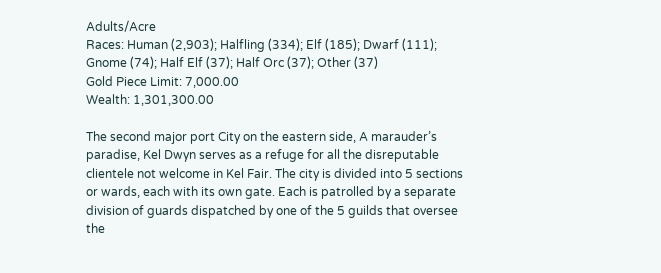Adults/Acre
Races: Human (2,903); Halfling (334); Elf (185); Dwarf (111); Gnome (74); Half Elf (37); Half Orc (37); Other (37)
Gold Piece Limit: 7,000.00
Wealth: 1,301,300.00

The second major port City on the eastern side, A marauder’s paradise, Kel Dwyn serves as a refuge for all the disreputable clientele not welcome in Kel Fair. The city is divided into 5 sections or wards, each with its own gate. Each is patrolled by a separate division of guards dispatched by one of the 5 guilds that oversee the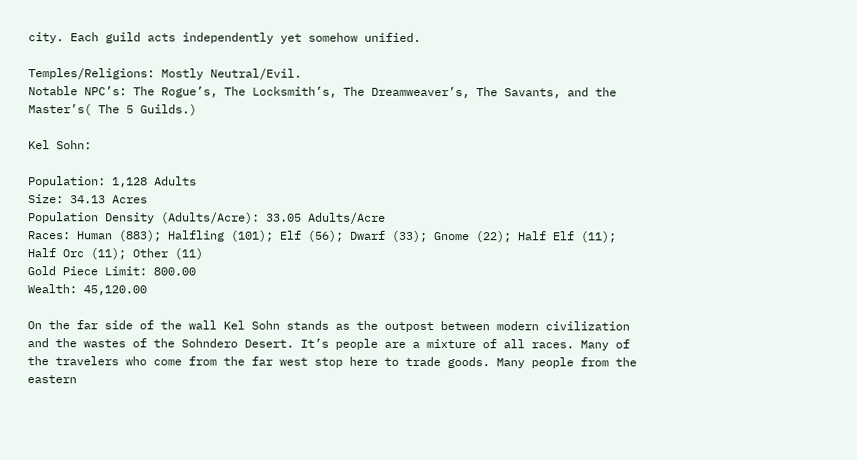city. Each guild acts independently yet somehow unified.

Temples/Religions: Mostly Neutral/Evil.
Notable NPC’s: The Rogue’s, The Locksmith’s, The Dreamweaver’s, The Savants, and the Master’s( The 5 Guilds.)

Kel Sohn:

Population: 1,128 Adults
Size: 34.13 Acres
Population Density (Adults/Acre): 33.05 Adults/Acre
Races: Human (883); Halfling (101); Elf (56); Dwarf (33); Gnome (22); Half Elf (11); Half Orc (11); Other (11)
Gold Piece Limit: 800.00
Wealth: 45,120.00

On the far side of the wall Kel Sohn stands as the outpost between modern civilization and the wastes of the Sohndero Desert. It’s people are a mixture of all races. Many of the travelers who come from the far west stop here to trade goods. Many people from the eastern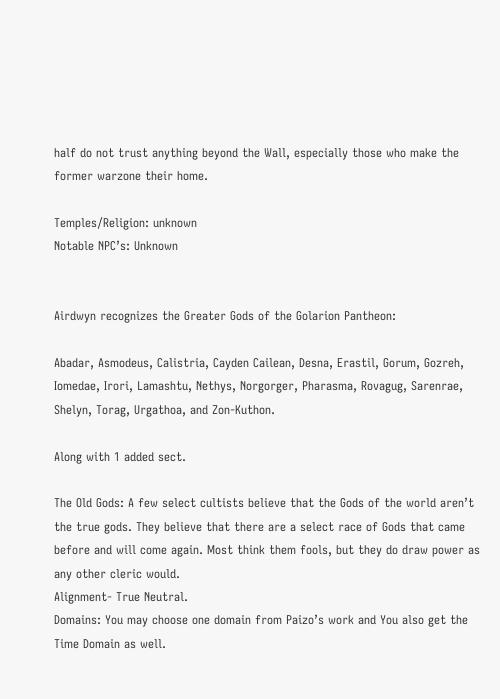half do not trust anything beyond the Wall, especially those who make the former warzone their home.

Temples/Religion: unknown
Notable NPC’s: Unknown


Airdwyn recognizes the Greater Gods of the Golarion Pantheon:

Abadar, Asmodeus, Calistria, Cayden Cailean, Desna, Erastil, Gorum, Gozreh, Iomedae, Irori, Lamashtu, Nethys, Norgorger, Pharasma, Rovagug, Sarenrae, Shelyn, Torag, Urgathoa, and Zon-Kuthon.

Along with 1 added sect.

The Old Gods: A few select cultists believe that the Gods of the world aren’t the true gods. They believe that there are a select race of Gods that came before and will come again. Most think them fools, but they do draw power as any other cleric would.
Alignment- True Neutral.
Domains: You may choose one domain from Paizo’s work and You also get the Time Domain as well.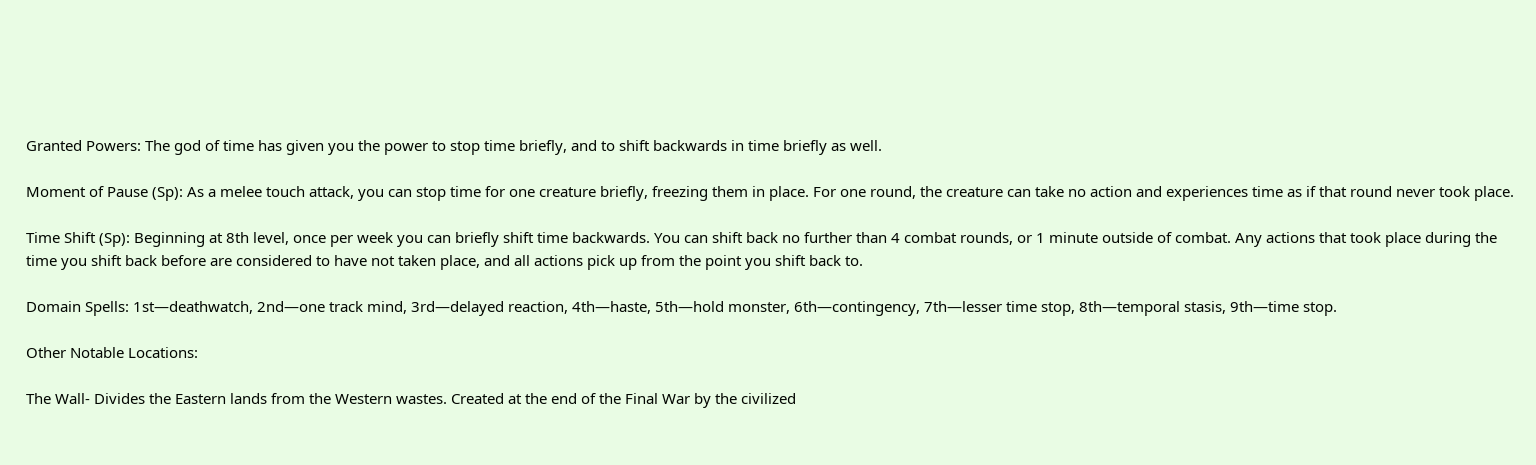Granted Powers: The god of time has given you the power to stop time briefly, and to shift backwards in time briefly as well.

Moment of Pause (Sp): As a melee touch attack, you can stop time for one creature briefly, freezing them in place. For one round, the creature can take no action and experiences time as if that round never took place.

Time Shift (Sp): Beginning at 8th level, once per week you can briefly shift time backwards. You can shift back no further than 4 combat rounds, or 1 minute outside of combat. Any actions that took place during the time you shift back before are considered to have not taken place, and all actions pick up from the point you shift back to.

Domain Spells: 1st—deathwatch, 2nd—one track mind, 3rd—delayed reaction, 4th—haste, 5th—hold monster, 6th—contingency, 7th—lesser time stop, 8th—temporal stasis, 9th—time stop.

Other Notable Locations:

The Wall- Divides the Eastern lands from the Western wastes. Created at the end of the Final War by the civilized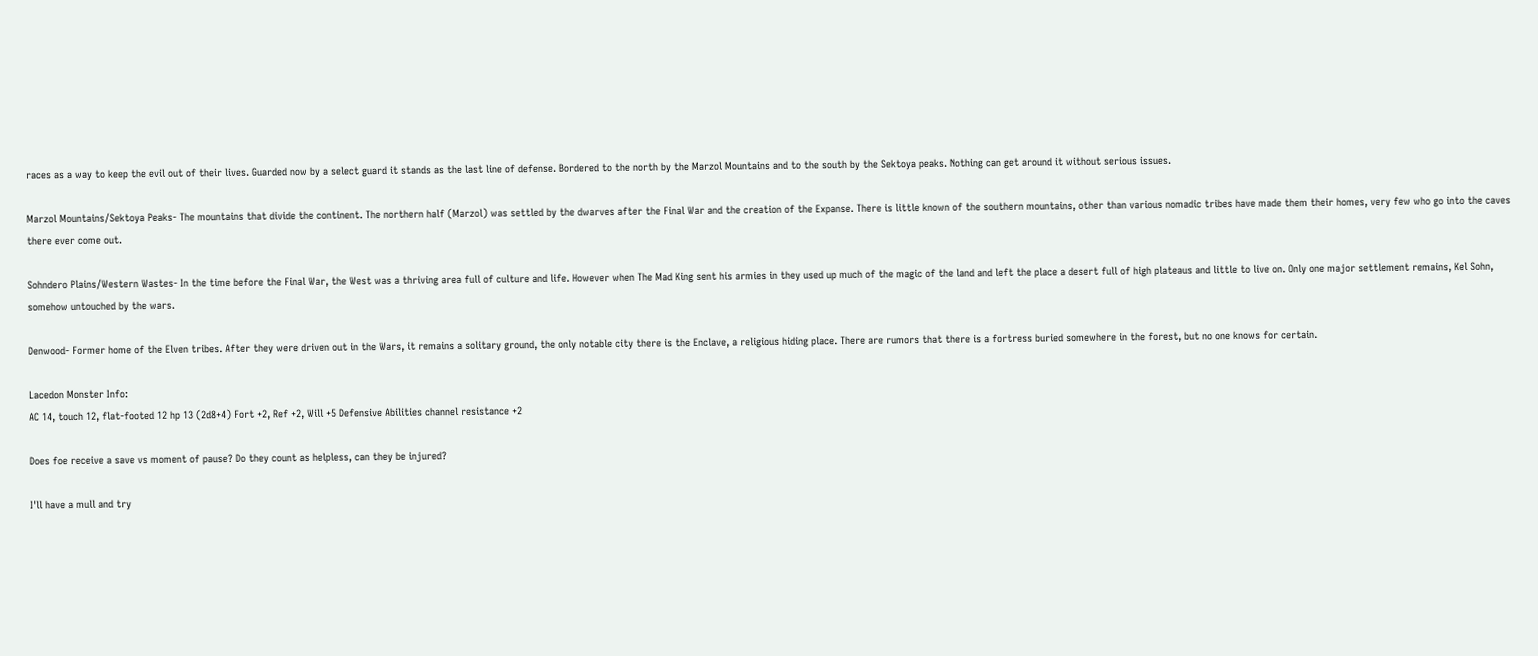races as a way to keep the evil out of their lives. Guarded now by a select guard it stands as the last line of defense. Bordered to the north by the Marzol Mountains and to the south by the Sektoya peaks. Nothing can get around it without serious issues.

Marzol Mountains/Sektoya Peaks- The mountains that divide the continent. The northern half (Marzol) was settled by the dwarves after the Final War and the creation of the Expanse. There is little known of the southern mountains, other than various nomadic tribes have made them their homes, very few who go into the caves there ever come out.

Sohndero Plains/Western Wastes- In the time before the Final War, the West was a thriving area full of culture and life. However when The Mad King sent his armies in they used up much of the magic of the land and left the place a desert full of high plateaus and little to live on. Only one major settlement remains, Kel Sohn, somehow untouched by the wars.

Denwood- Former home of the Elven tribes. After they were driven out in the Wars, it remains a solitary ground, the only notable city there is the Enclave, a religious hiding place. There are rumors that there is a fortress buried somewhere in the forest, but no one knows for certain.

Lacedon Monster Info:
AC 14, touch 12, flat-footed 12 hp 13 (2d8+4) Fort +2, Ref +2, Will +5 Defensive Abilities channel resistance +2

Does foe receive a save vs moment of pause? Do they count as helpless, can they be injured?

I'll have a mull and try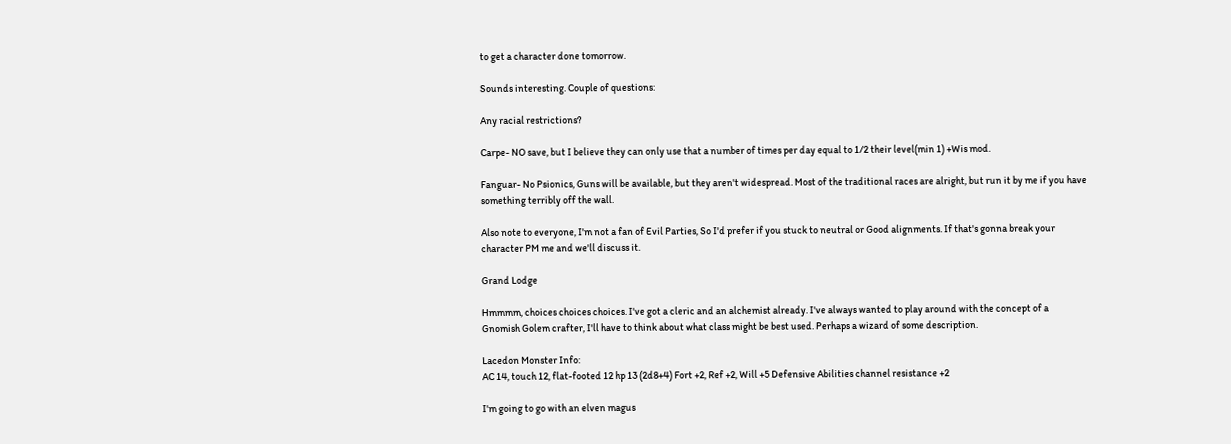to get a character done tomorrow.

Sounds interesting. Couple of questions:

Any racial restrictions?

Carpe- NO save, but I believe they can only use that a number of times per day equal to 1/2 their level(min 1) +Wis mod.

Fanguar- No Psionics, Guns will be available, but they aren't widespread. Most of the traditional races are alright, but run it by me if you have something terribly off the wall.

Also note to everyone, I'm not a fan of Evil Parties, So I'd prefer if you stuck to neutral or Good alignments. If that's gonna break your character PM me and we'll discuss it.

Grand Lodge

Hmmmm, choices choices choices. I've got a cleric and an alchemist already. I've always wanted to play around with the concept of a Gnomish Golem crafter, I'll have to think about what class might be best used. Perhaps a wizard of some description.

Lacedon Monster Info:
AC 14, touch 12, flat-footed 12 hp 13 (2d8+4) Fort +2, Ref +2, Will +5 Defensive Abilities channel resistance +2

I'm going to go with an elven magus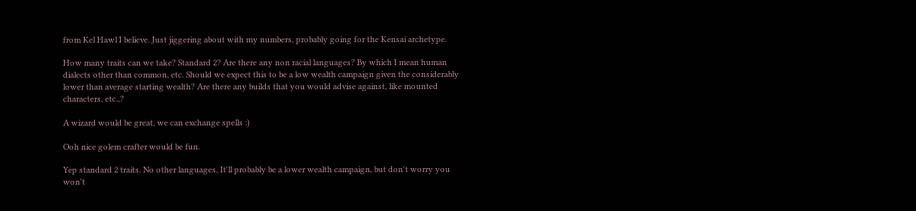from Kel Hawl I believe. Just jiggering about with my numbers, probably going for the Kensai archetype.

How many traits can we take? Standard 2? Are there any non racial languages? By which I mean human dialects other than common, etc. Should we expect this to be a low wealth campaign given the considerably lower than average starting wealth? Are there any builds that you would advise against, like mounted characters, etc.,?

A wizard would be great, we can exchange spells :)

Ooh nice golem crafter would be fun.

Yep standard 2 traits. No other languages, It'll probably be a lower wealth campaign, but don't worry you won't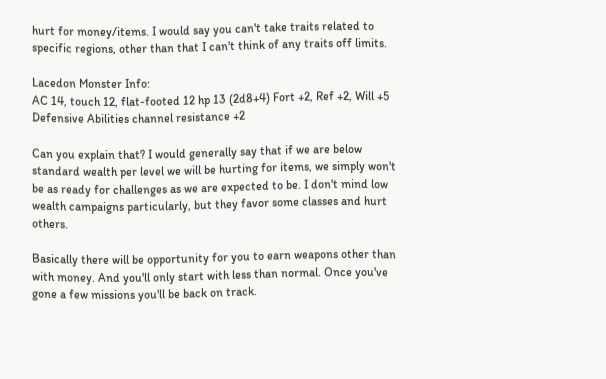hurt for money/items. I would say you can't take traits related to specific regions, other than that I can't think of any traits off limits.

Lacedon Monster Info:
AC 14, touch 12, flat-footed 12 hp 13 (2d8+4) Fort +2, Ref +2, Will +5 Defensive Abilities channel resistance +2

Can you explain that? I would generally say that if we are below standard wealth per level we will be hurting for items, we simply won't be as ready for challenges as we are expected to be. I don't mind low wealth campaigns particularly, but they favor some classes and hurt others.

Basically there will be opportunity for you to earn weapons other than with money. And you'll only start with less than normal. Once you've gone a few missions you'll be back on track.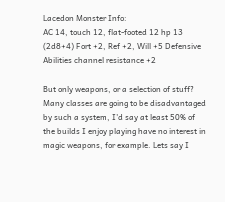Lacedon Monster Info:
AC 14, touch 12, flat-footed 12 hp 13 (2d8+4) Fort +2, Ref +2, Will +5 Defensive Abilities channel resistance +2

But only weapons, or a selection of stuff? Many classes are going to be disadvantaged by such a system, I'd say at least 50% of the builds I enjoy playing have no interest in magic weapons, for example. Lets say I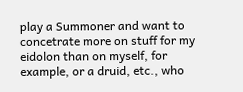play a Summoner and want to concetrate more on stuff for my eidolon than on myself, for example, or a druid, etc., who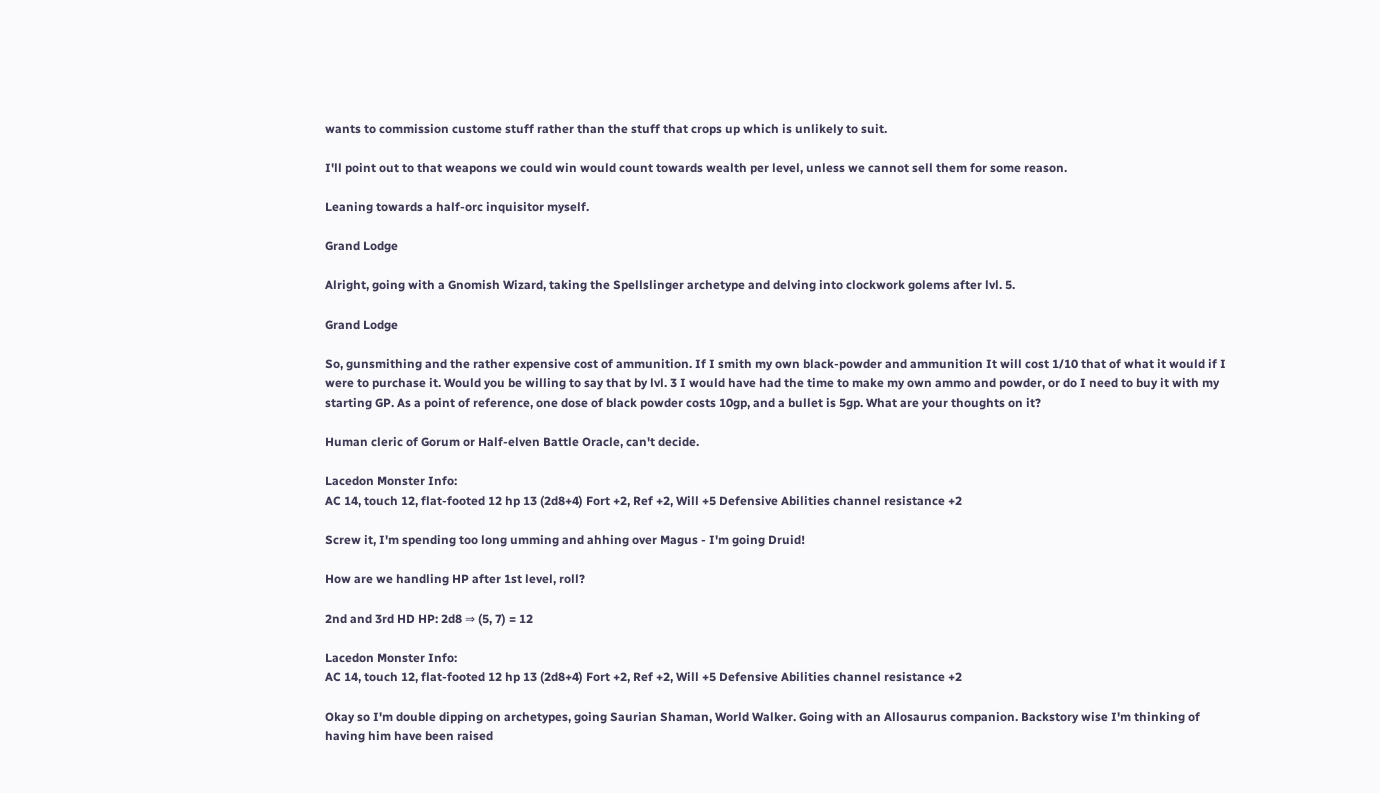wants to commission custome stuff rather than the stuff that crops up which is unlikely to suit.

I'll point out to that weapons we could win would count towards wealth per level, unless we cannot sell them for some reason.

Leaning towards a half-orc inquisitor myself.

Grand Lodge

Alright, going with a Gnomish Wizard, taking the Spellslinger archetype and delving into clockwork golems after lvl. 5.

Grand Lodge

So, gunsmithing and the rather expensive cost of ammunition. If I smith my own black-powder and ammunition It will cost 1/10 that of what it would if I were to purchase it. Would you be willing to say that by lvl. 3 I would have had the time to make my own ammo and powder, or do I need to buy it with my starting GP. As a point of reference, one dose of black powder costs 10gp, and a bullet is 5gp. What are your thoughts on it?

Human cleric of Gorum or Half-elven Battle Oracle, can't decide.

Lacedon Monster Info:
AC 14, touch 12, flat-footed 12 hp 13 (2d8+4) Fort +2, Ref +2, Will +5 Defensive Abilities channel resistance +2

Screw it, I'm spending too long umming and ahhing over Magus - I'm going Druid!

How are we handling HP after 1st level, roll?

2nd and 3rd HD HP: 2d8 ⇒ (5, 7) = 12

Lacedon Monster Info:
AC 14, touch 12, flat-footed 12 hp 13 (2d8+4) Fort +2, Ref +2, Will +5 Defensive Abilities channel resistance +2

Okay so I'm double dipping on archetypes, going Saurian Shaman, World Walker. Going with an Allosaurus companion. Backstory wise I'm thinking of having him have been raised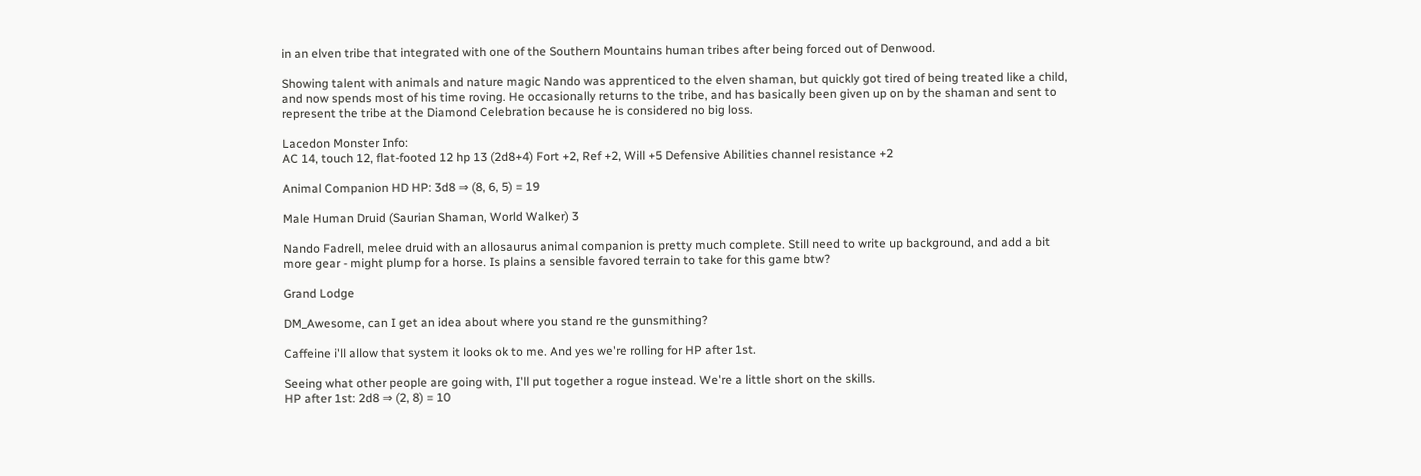in an elven tribe that integrated with one of the Southern Mountains human tribes after being forced out of Denwood.

Showing talent with animals and nature magic Nando was apprenticed to the elven shaman, but quickly got tired of being treated like a child, and now spends most of his time roving. He occasionally returns to the tribe, and has basically been given up on by the shaman and sent to represent the tribe at the Diamond Celebration because he is considered no big loss.

Lacedon Monster Info:
AC 14, touch 12, flat-footed 12 hp 13 (2d8+4) Fort +2, Ref +2, Will +5 Defensive Abilities channel resistance +2

Animal Companion HD HP: 3d8 ⇒ (8, 6, 5) = 19

Male Human Druid (Saurian Shaman, World Walker) 3

Nando Fadrell, melee druid with an allosaurus animal companion is pretty much complete. Still need to write up background, and add a bit more gear - might plump for a horse. Is plains a sensible favored terrain to take for this game btw?

Grand Lodge

DM_Awesome, can I get an idea about where you stand re the gunsmithing?

Caffeine i'll allow that system it looks ok to me. And yes we're rolling for HP after 1st.

Seeing what other people are going with, I'll put together a rogue instead. We're a little short on the skills.
HP after 1st: 2d8 ⇒ (2, 8) = 10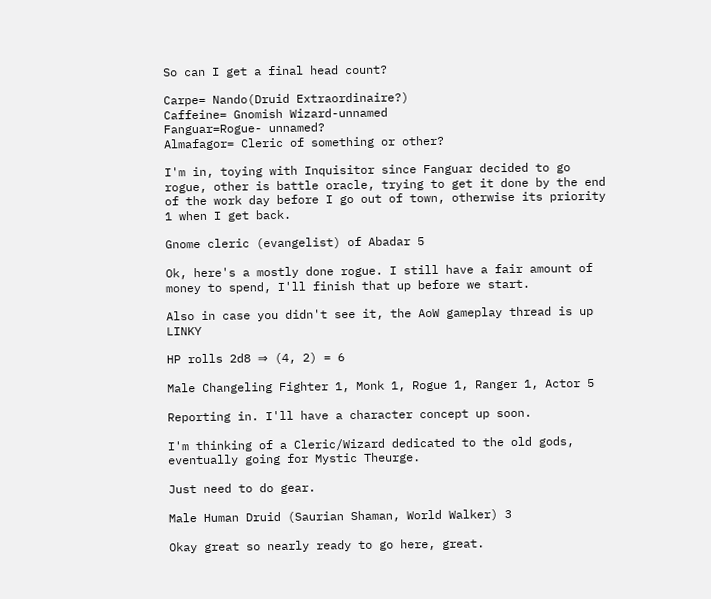So can I get a final head count?

Carpe= Nando(Druid Extraordinaire?)
Caffeine= Gnomish Wizard-unnamed
Fanguar=Rogue- unnamed?
Almafagor= Cleric of something or other?

I'm in, toying with Inquisitor since Fanguar decided to go rogue, other is battle oracle, trying to get it done by the end of the work day before I go out of town, otherwise its priority 1 when I get back.

Gnome cleric (evangelist) of Abadar 5

Ok, here's a mostly done rogue. I still have a fair amount of money to spend, I'll finish that up before we start.

Also in case you didn't see it, the AoW gameplay thread is up LINKY

HP rolls 2d8 ⇒ (4, 2) = 6

Male Changeling Fighter 1, Monk 1, Rogue 1, Ranger 1, Actor 5

Reporting in. I'll have a character concept up soon.

I'm thinking of a Cleric/Wizard dedicated to the old gods, eventually going for Mystic Theurge.

Just need to do gear.

Male Human Druid (Saurian Shaman, World Walker) 3

Okay great so nearly ready to go here, great.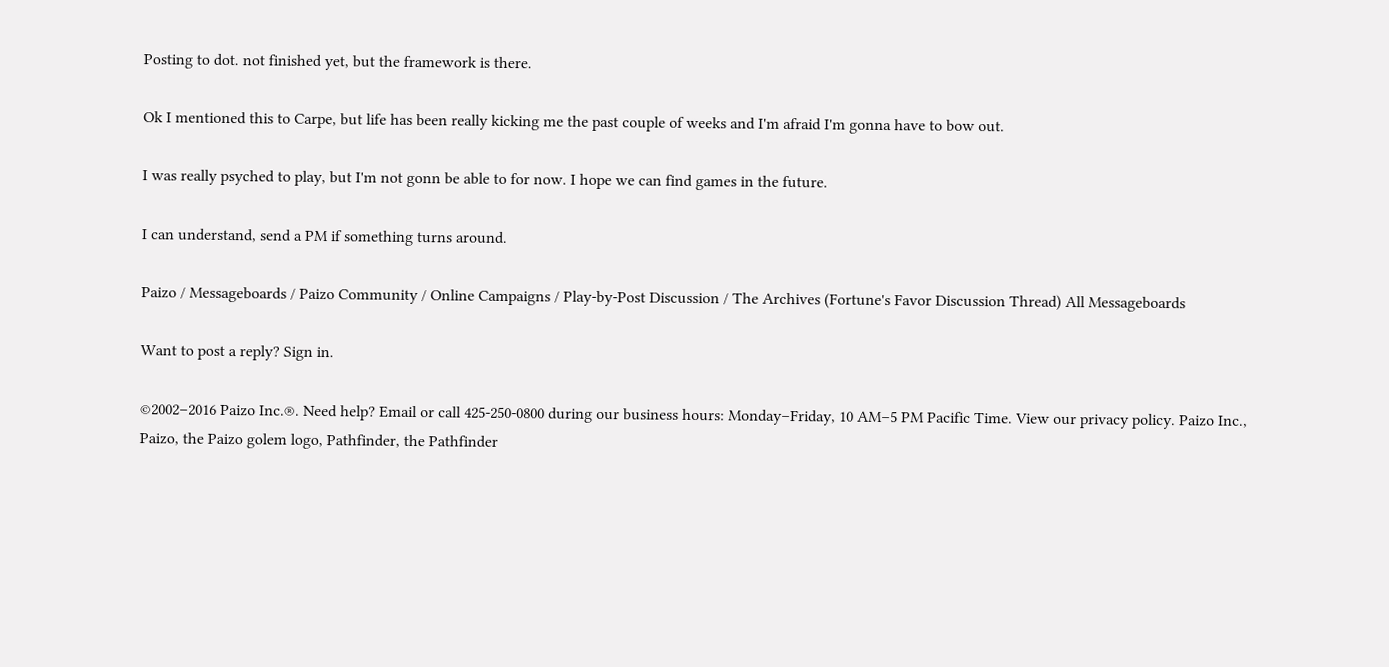Posting to dot. not finished yet, but the framework is there.

Ok I mentioned this to Carpe, but life has been really kicking me the past couple of weeks and I'm afraid I'm gonna have to bow out.

I was really psyched to play, but I'm not gonn be able to for now. I hope we can find games in the future.

I can understand, send a PM if something turns around.

Paizo / Messageboards / Paizo Community / Online Campaigns / Play-by-Post Discussion / The Archives (Fortune's Favor Discussion Thread) All Messageboards

Want to post a reply? Sign in.

©2002–2016 Paizo Inc.®. Need help? Email or call 425-250-0800 during our business hours: Monday–Friday, 10 AM–5 PM Pacific Time. View our privacy policy. Paizo Inc., Paizo, the Paizo golem logo, Pathfinder, the Pathfinder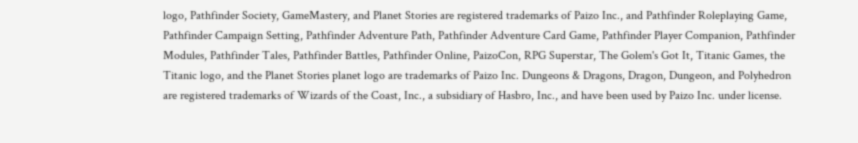logo, Pathfinder Society, GameMastery, and Planet Stories are registered trademarks of Paizo Inc., and Pathfinder Roleplaying Game, Pathfinder Campaign Setting, Pathfinder Adventure Path, Pathfinder Adventure Card Game, Pathfinder Player Companion, Pathfinder Modules, Pathfinder Tales, Pathfinder Battles, Pathfinder Online, PaizoCon, RPG Superstar, The Golem's Got It, Titanic Games, the Titanic logo, and the Planet Stories planet logo are trademarks of Paizo Inc. Dungeons & Dragons, Dragon, Dungeon, and Polyhedron are registered trademarks of Wizards of the Coast, Inc., a subsidiary of Hasbro, Inc., and have been used by Paizo Inc. under license.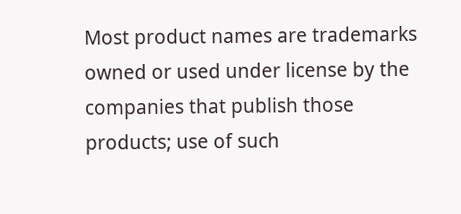Most product names are trademarks owned or used under license by the companies that publish those products; use of such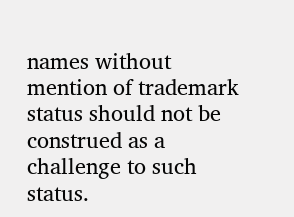names without mention of trademark status should not be construed as a challenge to such status.